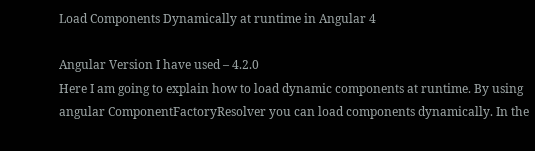Load Components Dynamically at runtime in Angular 4

Angular Version I have used – 4.2.0
Here I am going to explain how to load dynamic components at runtime. By using angular ComponentFactoryResolver you can load components dynamically. In the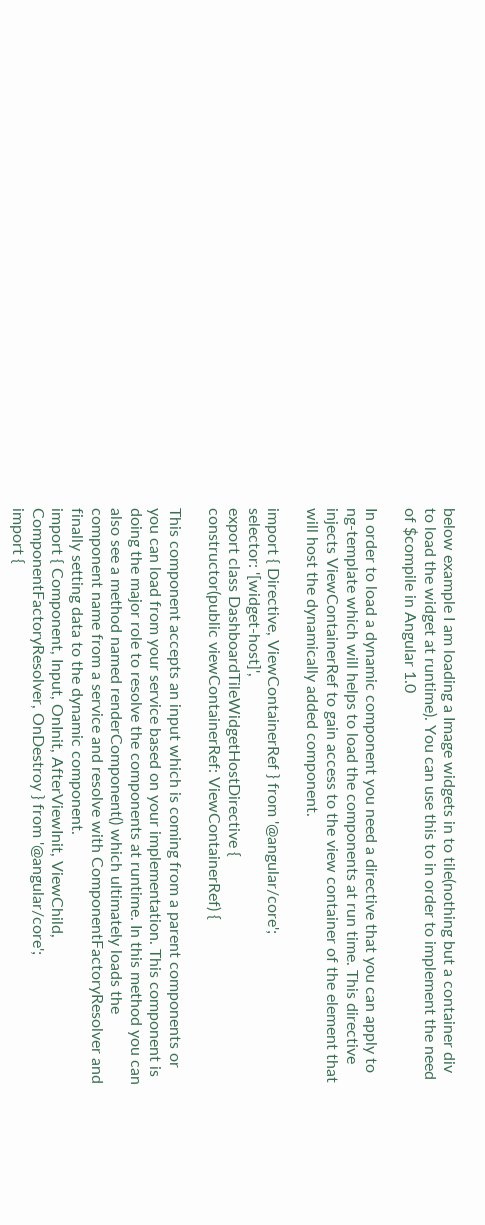below example I am loading a Image widgets in to tile(nothing but a container div to load the widget at runtime). You can use this to in order to implement the need of $compile in Angular 1.0

In order to load a dynamic component you need a directive that you can apply to ng-template which will helps to load the components at run time. This directive injects ViewContainerRef to gain access to the view container of the element that will host the dynamically added component.

import { Directive, ViewContainerRef } from '@angular/core';
selector: '[widget-host]',
export class DashboardTileWidgetHostDirective {
constructor(public viewContainerRef: ViewContainerRef) {

This component accepts an input which is coming from a parent components or you can load from your service based on your implementation. This component is doing the major role to resolve the components at runtime. In this method you can also see a method named renderComponent() which ultimately loads the component name from a service and resolve with ComponentFactoryResolver and finally setting data to the dynamic component.
import { Component, Input, OnInit, AfterViewInit, ViewChild, ComponentFactoryResolver, OnDestroy } from '@angular/core';
import {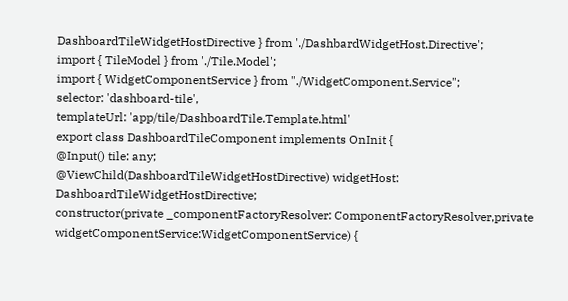DashboardTileWidgetHostDirective } from './DashbardWidgetHost.Directive';
import { TileModel } from './Tile.Model';
import { WidgetComponentService } from "./WidgetComponent.Service";
selector: 'dashboard-tile',
templateUrl: 'app/tile/DashboardTile.Template.html'
export class DashboardTileComponent implements OnInit {
@Input() tile: any;
@ViewChild(DashboardTileWidgetHostDirective) widgetHost: DashboardTileWidgetHostDirective;
constructor(private _componentFactoryResolver: ComponentFactoryResolver,private widgetComponentService:WidgetComponentService) {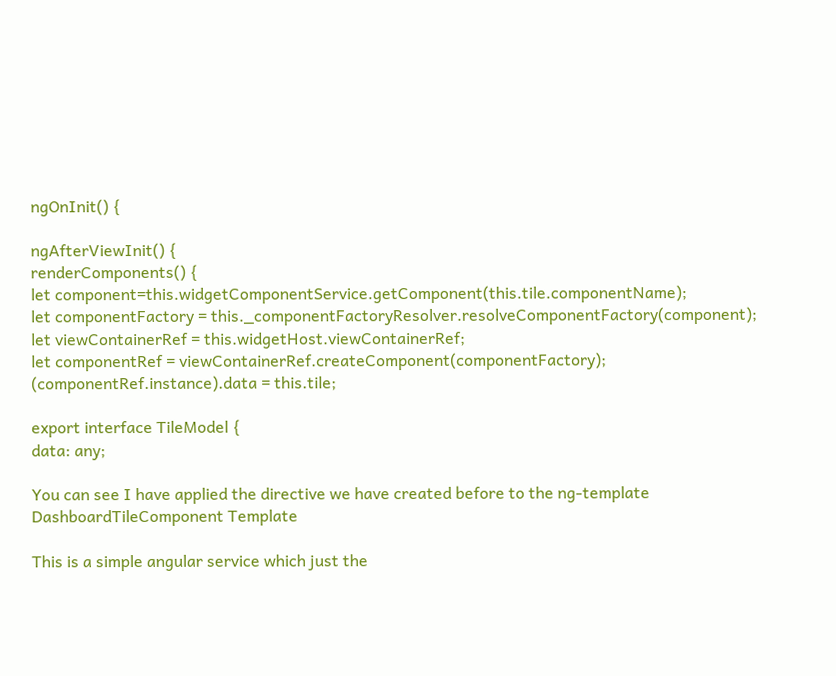ngOnInit() {

ngAfterViewInit() {
renderComponents() {
let component=this.widgetComponentService.getComponent(this.tile.componentName);
let componentFactory = this._componentFactoryResolver.resolveComponentFactory(component);
let viewContainerRef = this.widgetHost.viewContainerRef;
let componentRef = viewContainerRef.createComponent(componentFactory);
(componentRef.instance).data = this.tile;

export interface TileModel {
data: any;

You can see I have applied the directive we have created before to the ng-template
DashboardTileComponent Template

This is a simple angular service which just the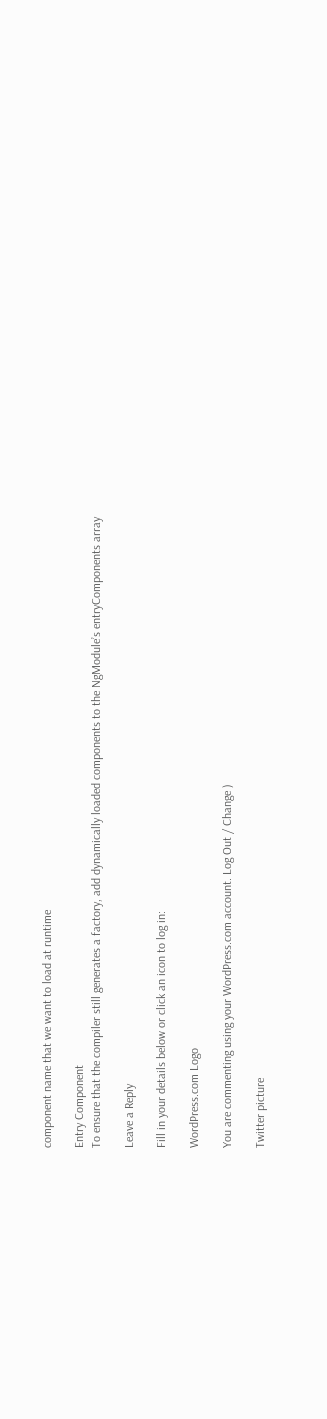component name that we want to load at runtime

Entry Component
To ensure that the compiler still generates a factory, add dynamically loaded components to the NgModule’s entryComponents array

Leave a Reply

Fill in your details below or click an icon to log in:

WordPress.com Logo

You are commenting using your WordPress.com account. Log Out / Change )

Twitter picture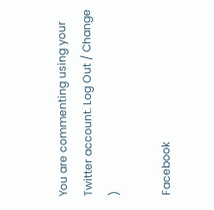You are commenting using your Twitter account. Log Out / Change )

Facebook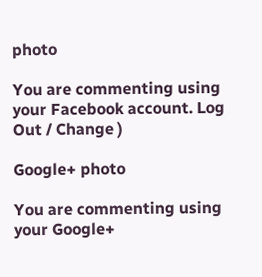photo

You are commenting using your Facebook account. Log Out / Change )

Google+ photo

You are commenting using your Google+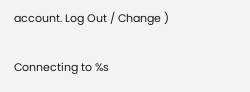account. Log Out / Change )

Connecting to %s